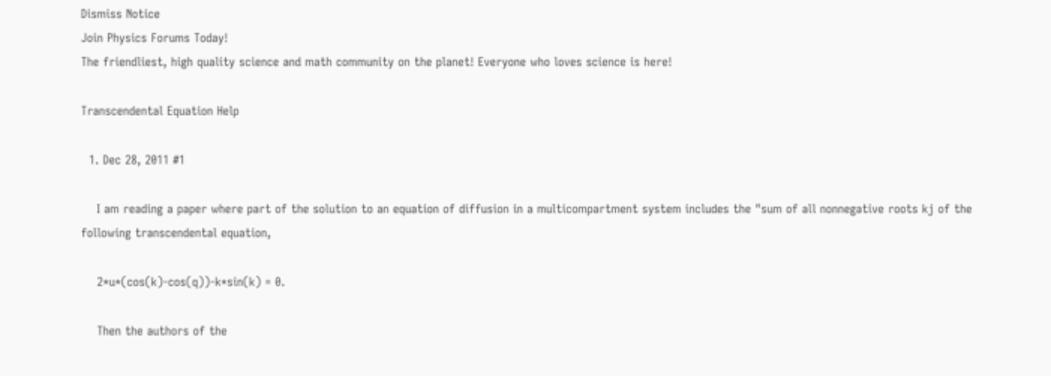Dismiss Notice
Join Physics Forums Today!
The friendliest, high quality science and math community on the planet! Everyone who loves science is here!

Transcendental Equation Help

  1. Dec 28, 2011 #1

    I am reading a paper where part of the solution to an equation of diffusion in a multicompartment system includes the "sum of all nonnegative roots kj of the following transcendental equation,

    2*u*(cos(k)-cos(q))-k*sin(k) = 0.

    Then the authors of the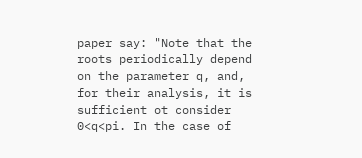paper say: "Note that the roots periodically depend on the parameter q, and, for their analysis, it is sufficient ot consider 0<q<pi. In the case of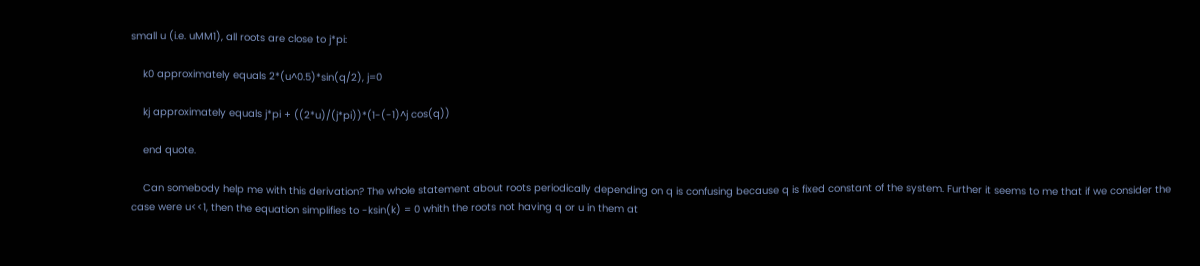small u (i.e. uMM1), all roots are close to j*pi:

    k0 approximately equals 2*(u^0.5)*sin(q/2), j=0

    kj approximately equals j*pi + ((2*u)/(j*pi))*(1-(-1)^j cos(q))

    end quote.

    Can somebody help me with this derivation? The whole statement about roots periodically depending on q is confusing because q is fixed constant of the system. Further it seems to me that if we consider the case were u<<1, then the equation simplifies to -ksin(k) = 0 whith the roots not having q or u in them at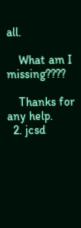all.

    What am I missing????

    Thanks for any help.
  2. jcsd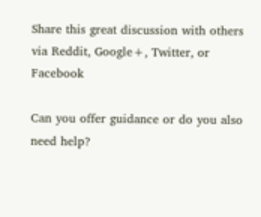Share this great discussion with others via Reddit, Google+, Twitter, or Facebook

Can you offer guidance or do you also need help?